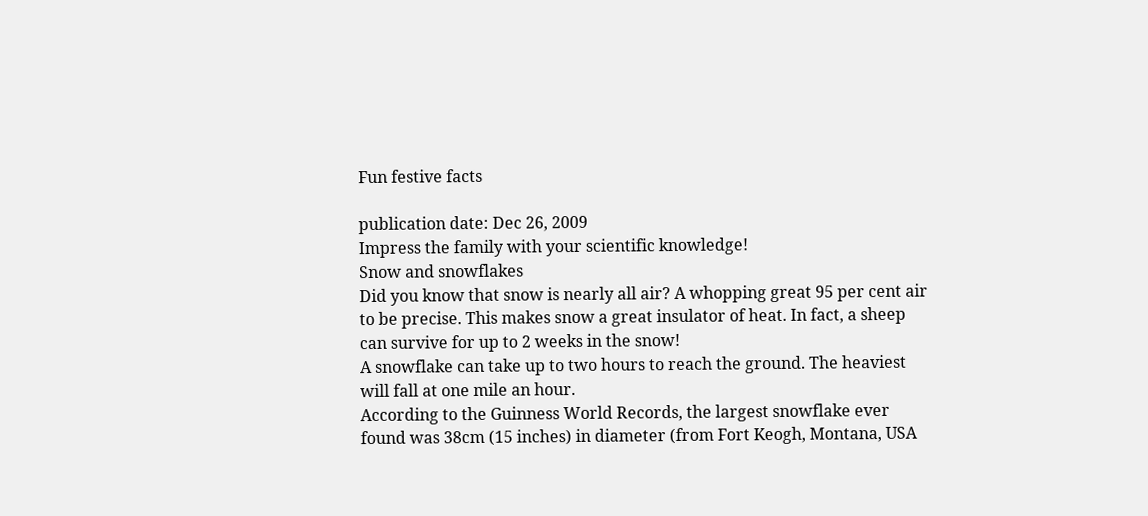Fun festive facts

publication date: Dec 26, 2009
Impress the family with your scientific knowledge!
Snow and snowflakes
Did you know that snow is nearly all air? A whopping great 95 per cent air to be precise. This makes snow a great insulator of heat. In fact, a sheep can survive for up to 2 weeks in the snow!
A snowflake can take up to two hours to reach the ground. The heaviest will fall at one mile an hour.
According to the Guinness World Records, the largest snowflake ever found was 38cm (15 inches) in diameter (from Fort Keogh, Montana, USA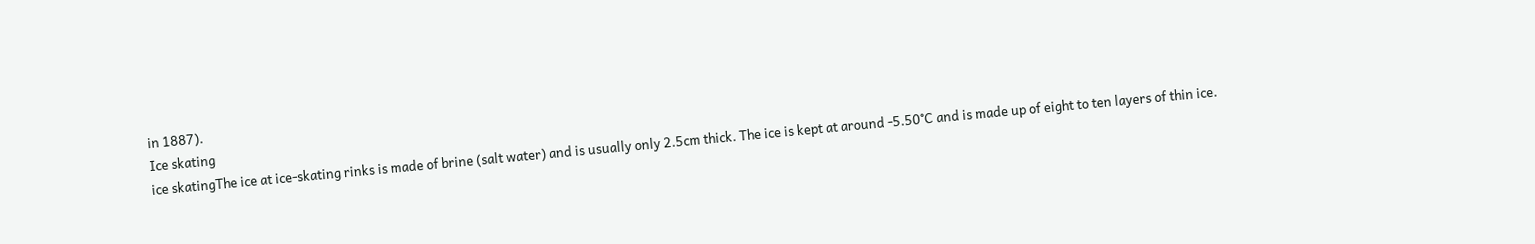in 1887).
Ice skating
ice skatingThe ice at ice-skating rinks is made of brine (salt water) and is usually only 2.5cm thick. The ice is kept at around -5.50°C and is made up of eight to ten layers of thin ice.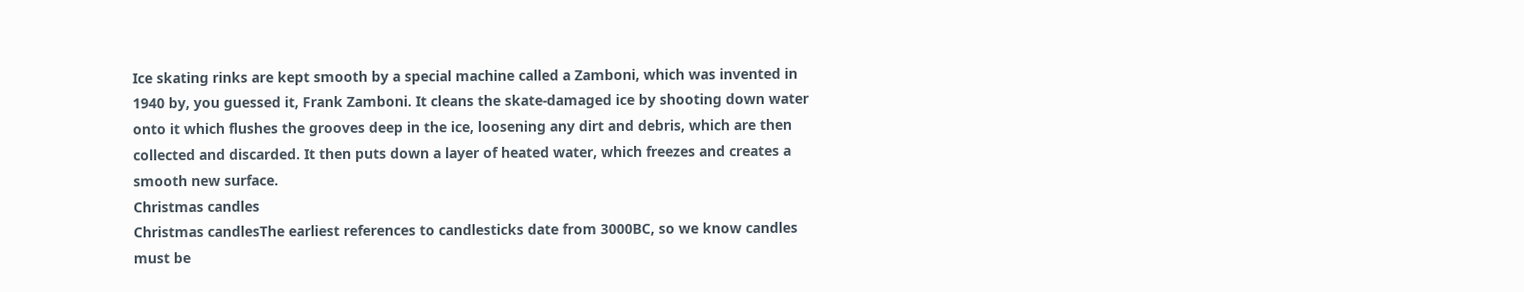Ice skating rinks are kept smooth by a special machine called a Zamboni, which was invented in 1940 by, you guessed it, Frank Zamboni. It cleans the skate-damaged ice by shooting down water onto it which flushes the grooves deep in the ice, loosening any dirt and debris, which are then collected and discarded. It then puts down a layer of heated water, which freezes and creates a smooth new surface.
Christmas candles
Christmas candlesThe earliest references to candlesticks date from 3000BC, so we know candles must be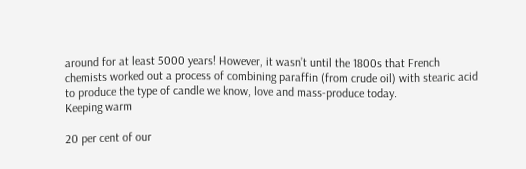around for at least 5000 years! However, it wasn’t until the 1800s that French chemists worked out a process of combining paraffin (from crude oil) with stearic acid to produce the type of candle we know, love and mass-produce today.
Keeping warm

20 per cent of our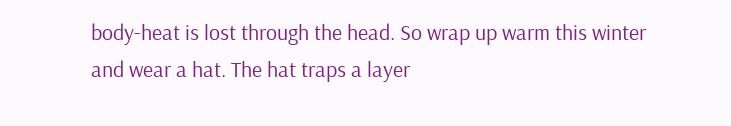body-heat is lost through the head. So wrap up warm this winter and wear a hat. The hat traps a layer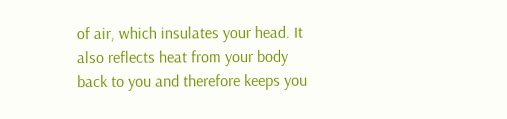of air, which insulates your head. It also reflects heat from your body back to you and therefore keeps you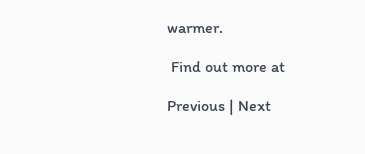warmer.

 Find out more at

Previous | Next